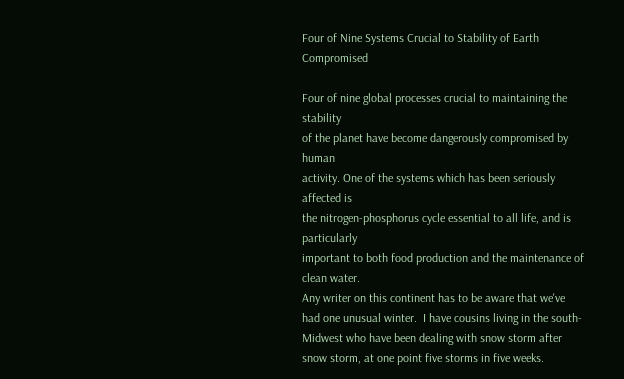Four of Nine Systems Crucial to Stability of Earth Compromised

Four of nine global processes crucial to maintaining the stability
of the planet have become dangerously compromised by human
activity. One of the systems which has been seriously affected is
the nitrogen-phosphorus cycle essential to all life, and is particularly
important to both food production and the maintenance of clean water.
Any writer on this continent has to be aware that we've had one unusual winter.  I have cousins living in the south-Midwest who have been dealing with snow storm after snow storm, at one point five storms in five weeks.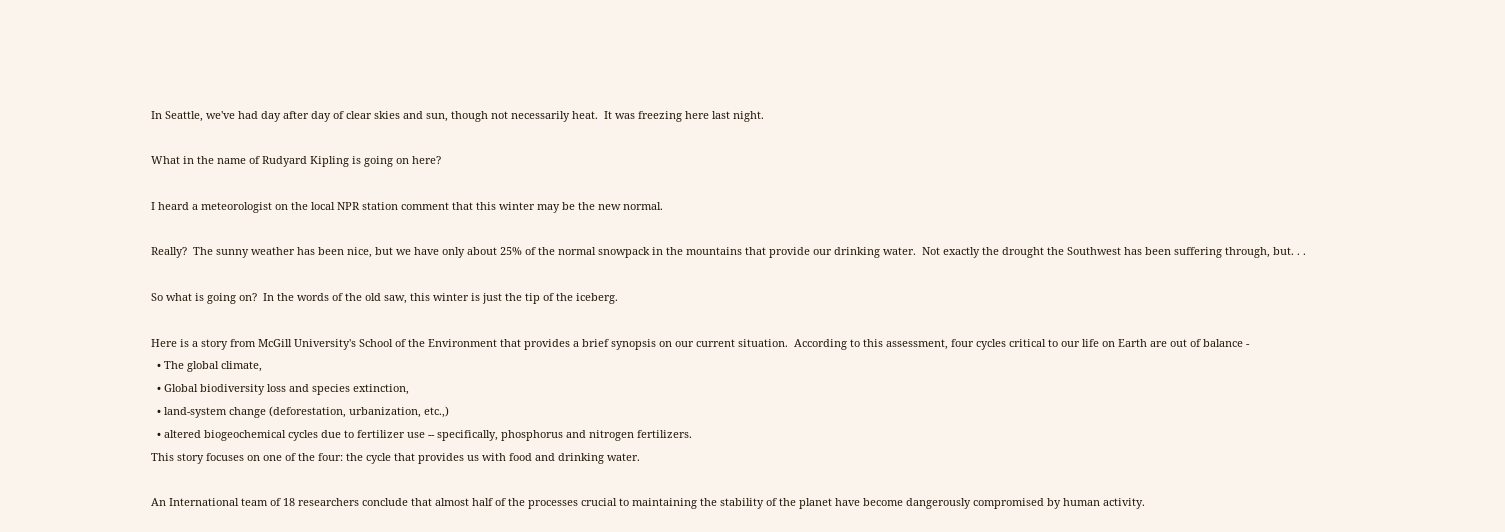In Seattle, we've had day after day of clear skies and sun, though not necessarily heat.  It was freezing here last night.

What in the name of Rudyard Kipling is going on here?

I heard a meteorologist on the local NPR station comment that this winter may be the new normal.

Really?  The sunny weather has been nice, but we have only about 25% of the normal snowpack in the mountains that provide our drinking water.  Not exactly the drought the Southwest has been suffering through, but. . .

So what is going on?  In the words of the old saw, this winter is just the tip of the iceberg.

Here is a story from McGill University's School of the Environment that provides a brief synopsis on our current situation.  According to this assessment, four cycles critical to our life on Earth are out of balance -
  • The global climate,
  • Global biodiversity loss and species extinction,
  • land-system change (deforestation, urbanization, etc.,)
  • altered biogeochemical cycles due to fertilizer use -- specifically, phosphorus and nitrogen fertilizers.
This story focuses on one of the four: the cycle that provides us with food and drinking water.

An International team of 18 researchers conclude that almost half of the processes crucial to maintaining the stability of the planet have become dangerously compromised by human activity.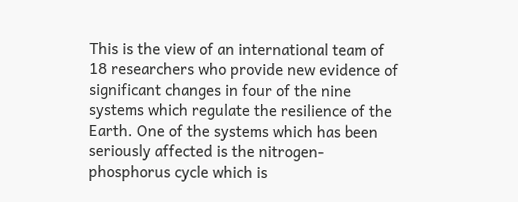This is the view of an international team of 18 researchers who provide new evidence of significant changes in four of the nine systems which regulate the resilience of the Earth. One of the systems which has been seriously affected is the nitrogen-phosphorus cycle which is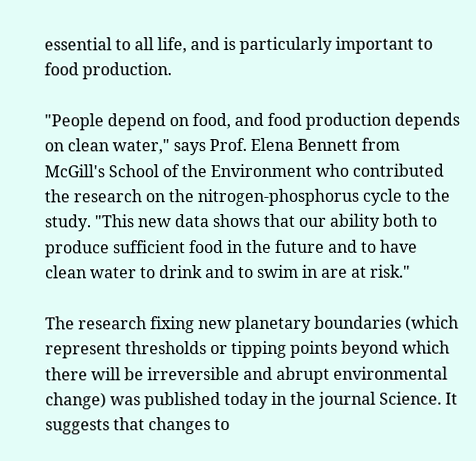essential to all life, and is particularly important to food production.

"People depend on food, and food production depends on clean water," says Prof. Elena Bennett from McGill's School of the Environment who contributed the research on the nitrogen-phosphorus cycle to the study. "This new data shows that our ability both to produce sufficient food in the future and to have clean water to drink and to swim in are at risk."

The research fixing new planetary boundaries (which represent thresholds or tipping points beyond which there will be irreversible and abrupt environmental change) was published today in the journal Science. It suggests that changes to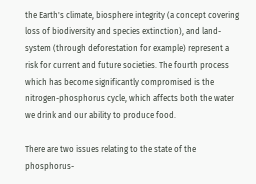the Earth's climate, biosphere integrity (a concept covering loss of biodiversity and species extinction), and land-system (through deforestation for example) represent a risk for current and future societies. The fourth process which has become significantly compromised is the nitrogen-phosphorus cycle, which affects both the water we drink and our ability to produce food.

There are two issues relating to the state of the phosphorus-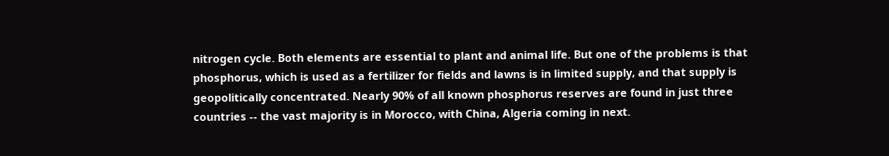nitrogen cycle. Both elements are essential to plant and animal life. But one of the problems is that phosphorus, which is used as a fertilizer for fields and lawns is in limited supply, and that supply is geopolitically concentrated. Nearly 90% of all known phosphorus reserves are found in just three countries -- the vast majority is in Morocco, with China, Algeria coming in next.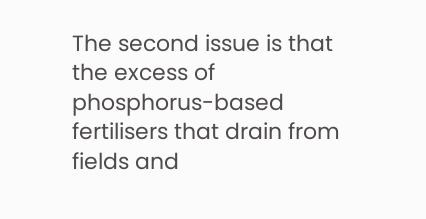The second issue is that the excess of phosphorus-based fertilisers that drain from fields and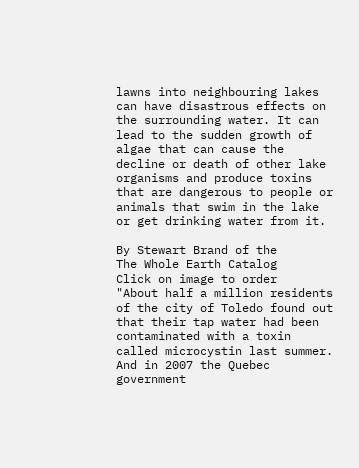lawns into neighbouring lakes can have disastrous effects on the surrounding water. It can lead to the sudden growth of algae that can cause the decline or death of other lake organisms and produce toxins that are dangerous to people or animals that swim in the lake or get drinking water from it.

By Stewart Brand of the
The Whole Earth Catalog
Click on image to order
"About half a million residents of the city of Toledo found out that their tap water had been contaminated with a toxin called microcystin last summer. And in 2007 the Quebec government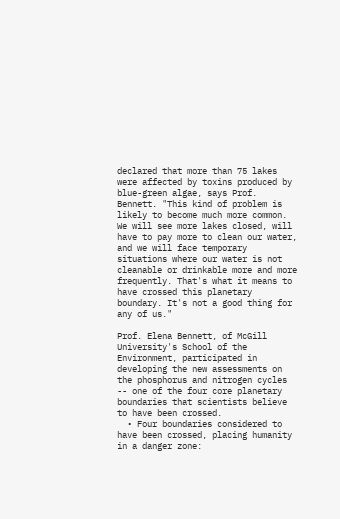declared that more than 75 lakes were affected by toxins produced by blue-green algae, says Prof. Bennett. "This kind of problem is likely to become much more common. We will see more lakes closed, will have to pay more to clean our water, and we will face temporary situations where our water is not cleanable or drinkable more and more frequently. That's what it means to have crossed this planetary boundary. It's not a good thing for any of us."

Prof. Elena Bennett, of McGill University's School of the Environment, participated in developing the new assessments on the phosphorus and nitrogen cycles -- one of the four core planetary boundaries that scientists believe to have been crossed.
  • Four boundaries considered to have been crossed, placing humanity in a danger zone: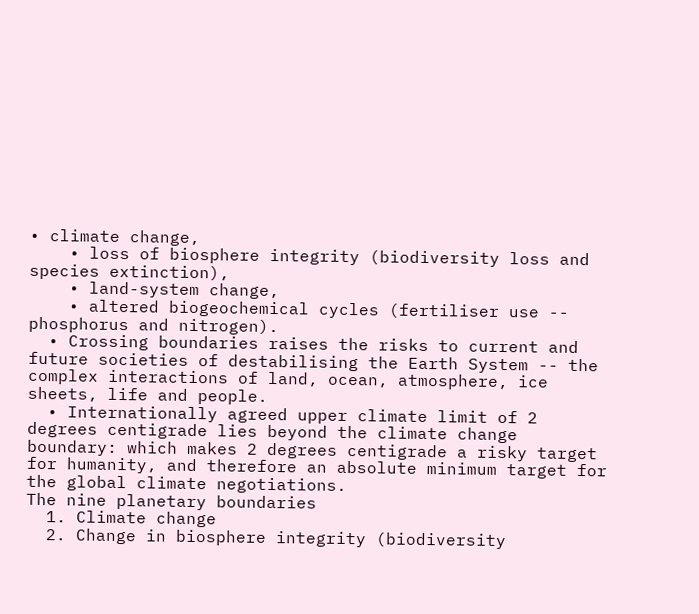• climate change,
    • loss of biosphere integrity (biodiversity loss and species extinction),
    • land-system change,
    • altered biogeochemical cycles (fertiliser use -- phosphorus and nitrogen).
  • Crossing boundaries raises the risks to current and future societies of destabilising the Earth System -- the complex interactions of land, ocean, atmosphere, ice sheets, life and people.
  • Internationally agreed upper climate limit of 2 degrees centigrade lies beyond the climate change boundary: which makes 2 degrees centigrade a risky target for humanity, and therefore an absolute minimum target for the global climate negotiations.
The nine planetary boundaries
  1. Climate change
  2. Change in biosphere integrity (biodiversity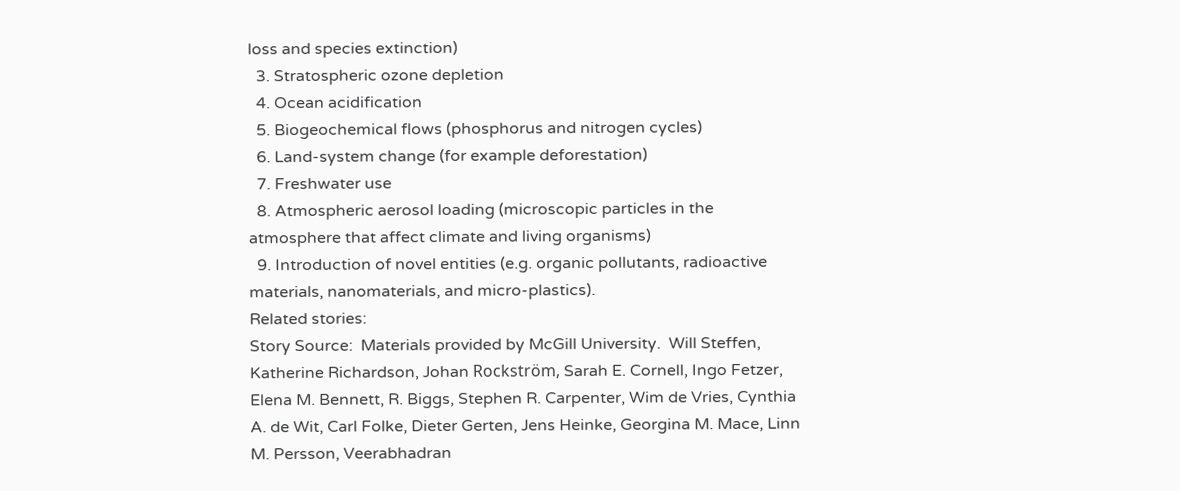loss and species extinction)
  3. Stratospheric ozone depletion
  4. Ocean acidification
  5. Biogeochemical flows (phosphorus and nitrogen cycles)
  6. Land-system change (for example deforestation)
  7. Freshwater use
  8. Atmospheric aerosol loading (microscopic particles in the atmosphere that affect climate and living organisms)
  9. Introduction of novel entities (e.g. organic pollutants, radioactive materials, nanomaterials, and micro-plastics).
Related stories:
Story Source:  Materials provided by McGill University.  Will Steffen, Katherine Richardson, Johan Rockström, Sarah E. Cornell, Ingo Fetzer, Elena M. Bennett, R. Biggs, Stephen R. Carpenter, Wim de Vries, Cynthia A. de Wit, Carl Folke, Dieter Gerten, Jens Heinke, Georgina M. Mace, Linn M. Persson, Veerabhadran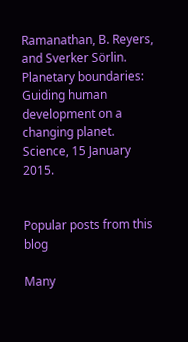Ramanathan, B. Reyers, and Sverker Sörlin. Planetary boundaries: Guiding human development on a changing planet. Science, 15 January 2015.


Popular posts from this blog

Many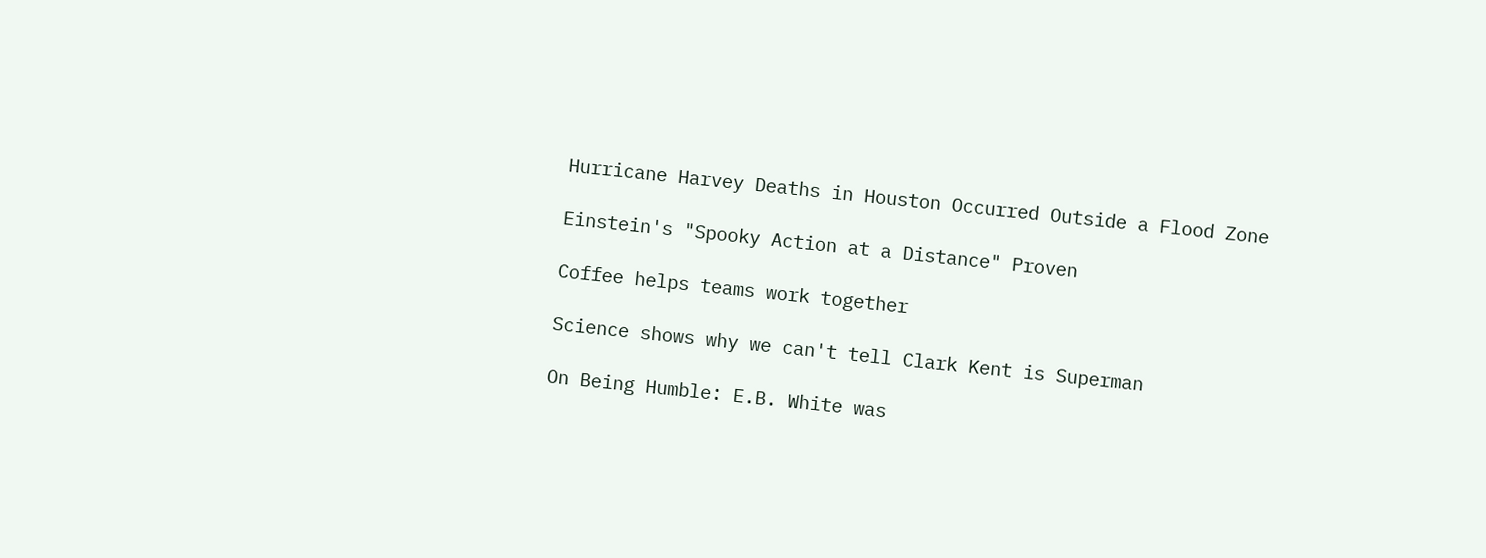Hurricane Harvey Deaths in Houston Occurred Outside a Flood Zone

Einstein's "Spooky Action at a Distance" Proven

Coffee helps teams work together

Science shows why we can't tell Clark Kent is Superman

On Being Humble: E.B. White was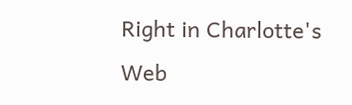Right in Charlotte's Web